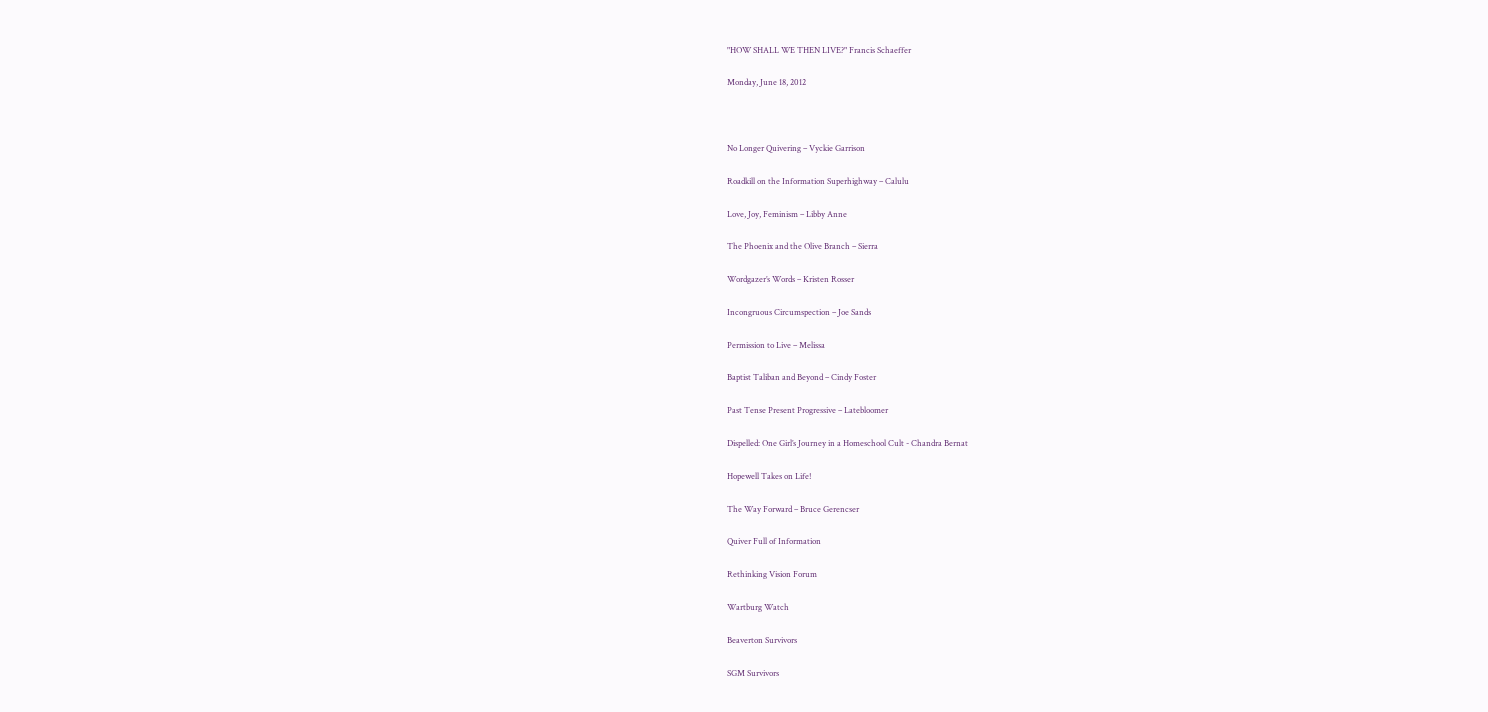"HOW SHALL WE THEN LIVE?" Francis Schaeffer

Monday, June 18, 2012



No Longer Quivering – Vyckie Garrison

Roadkill on the Information Superhighway – Calulu

Love, Joy, Feminism – Libby Anne

The Phoenix and the Olive Branch – Sierra

Wordgazer’s Words – Kristen Rosser

Incongruous Circumspection – Joe Sands

Permission to Live – Melissa

Baptist Taliban and Beyond – Cindy Foster

Past Tense Present Progressive – Latebloomer

Dispelled: One Girl’s Journey in a Homeschool Cult - Chandra Bernat

Hopewell Takes on Life!

The Way Forward – Bruce Gerencser

Quiver Full of Information

Rethinking Vision Forum

Wartburg Watch

Beaverton Survivors

SGM Survivors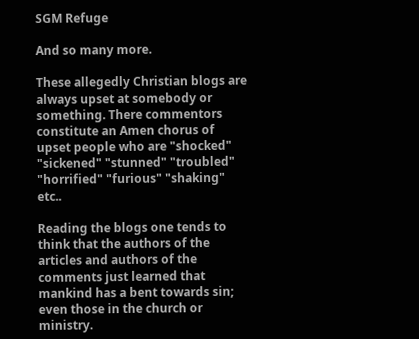SGM Refuge

And so many more.

These allegedly Christian blogs are always upset at somebody or something. There commentors constitute an Amen chorus of upset people who are "shocked" "sickened" "stunned" "troubled" "horrified" "furious" "shaking"  etc..

Reading the blogs one tends to think that the authors of the articles and authors of the comments just learned that mankind has a bent towards sin; even those in the church or ministry.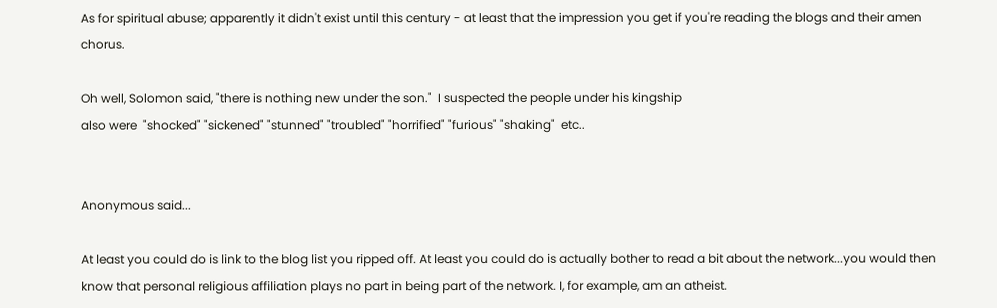As for spiritual abuse; apparently it didn't exist until this century - at least that the impression you get if you're reading the blogs and their amen chorus.

Oh well, Solomon said, "there is nothing new under the son."  I suspected the people under his kingship
also were  "shocked" "sickened" "stunned" "troubled" "horrified" "furious" "shaking"  etc..


Anonymous said...

At least you could do is link to the blog list you ripped off. At least you could do is actually bother to read a bit about the network...you would then know that personal religious affiliation plays no part in being part of the network. I, for example, am an atheist.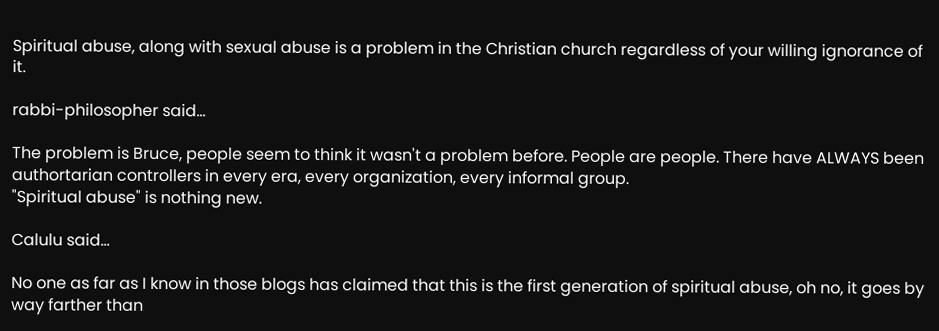Spiritual abuse, along with sexual abuse is a problem in the Christian church regardless of your willing ignorance of it.

rabbi-philosopher said...

The problem is Bruce, people seem to think it wasn't a problem before. People are people. There have ALWAYS been authortarian controllers in every era, every organization, every informal group.
"Spiritual abuse" is nothing new.

Calulu said...

No one as far as I know in those blogs has claimed that this is the first generation of spiritual abuse, oh no, it goes by way farther than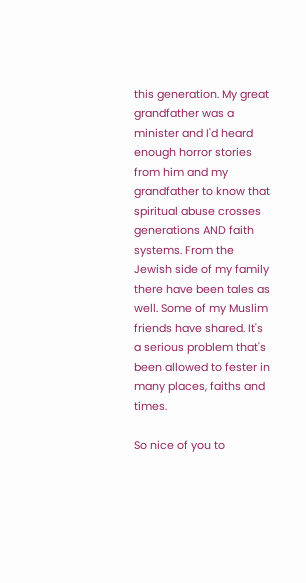this generation. My great grandfather was a minister and I'd heard enough horror stories from him and my grandfather to know that spiritual abuse crosses generations AND faith systems. From the Jewish side of my family there have been tales as well. Some of my Muslim friends have shared. It's a serious problem that's been allowed to fester in many places, faiths and times.

So nice of you to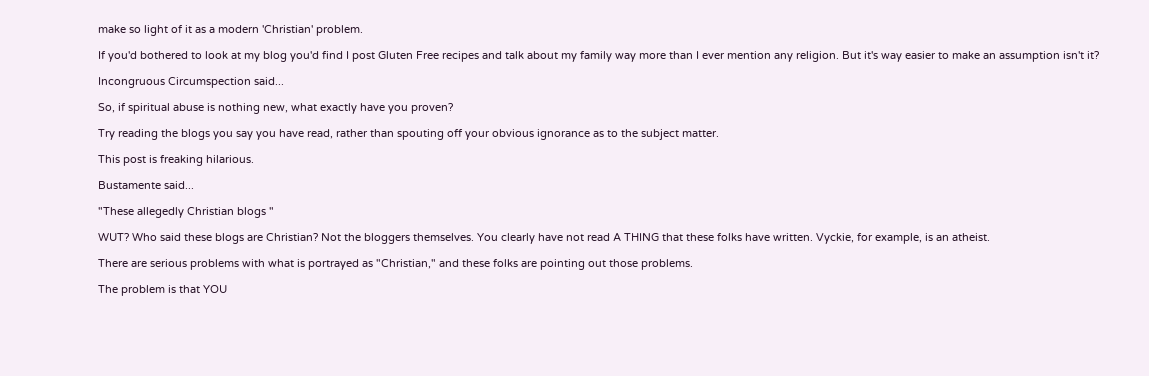make so light of it as a modern 'Christian' problem.

If you'd bothered to look at my blog you'd find I post Gluten Free recipes and talk about my family way more than I ever mention any religion. But it's way easier to make an assumption isn't it?

Incongruous Circumspection said...

So, if spiritual abuse is nothing new, what exactly have you proven?

Try reading the blogs you say you have read, rather than spouting off your obvious ignorance as to the subject matter.

This post is freaking hilarious.

Bustamente said...

"These allegedly Christian blogs "

WUT? Who said these blogs are Christian? Not the bloggers themselves. You clearly have not read A THING that these folks have written. Vyckie, for example, is an atheist.

There are serious problems with what is portrayed as "Christian," and these folks are pointing out those problems.

The problem is that YOU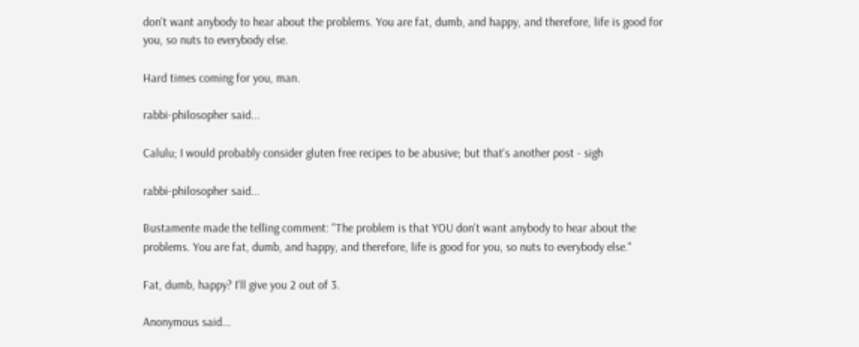don't want anybody to hear about the problems. You are fat, dumb, and happy, and therefore, life is good for you, so nuts to everybody else.

Hard times coming for you, man.

rabbi-philosopher said...

Calulu; I would probably consider gluten free recipes to be abusive; but that's another post - sigh

rabbi-philosopher said...

Bustamente made the telling comment: "The problem is that YOU don't want anybody to hear about the problems. You are fat, dumb, and happy, and therefore, life is good for you, so nuts to everybody else."

Fat, dumb, happy? I'll give you 2 out of 3.

Anonymous said...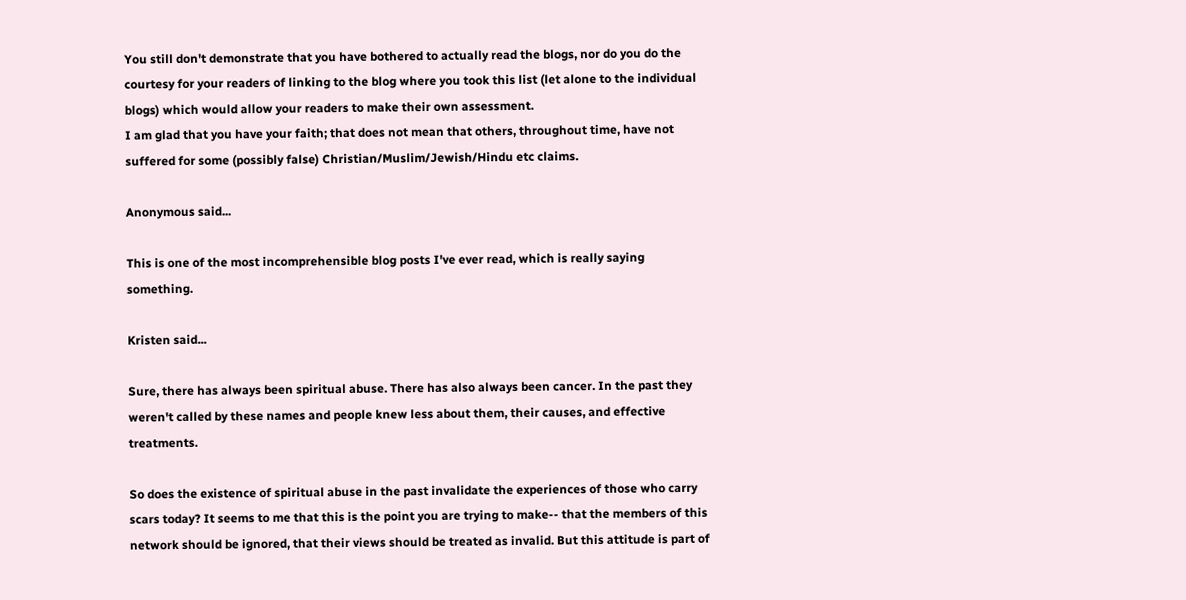You still don't demonstrate that you have bothered to actually read the blogs, nor do you do the courtesy for your readers of linking to the blog where you took this list (let alone to the individual blogs) which would allow your readers to make their own assessment.
I am glad that you have your faith; that does not mean that others, throughout time, have not suffered for some (possibly false) Christian/Muslim/Jewish/Hindu etc claims.

Anonymous said...

This is one of the most incomprehensible blog posts I've ever read, which is really saying something.

Kristen said...

Sure, there has always been spiritual abuse. There has also always been cancer. In the past they weren't called by these names and people knew less about them, their causes, and effective treatments.

So does the existence of spiritual abuse in the past invalidate the experiences of those who carry scars today? It seems to me that this is the point you are trying to make-- that the members of this network should be ignored, that their views should be treated as invalid. But this attitude is part of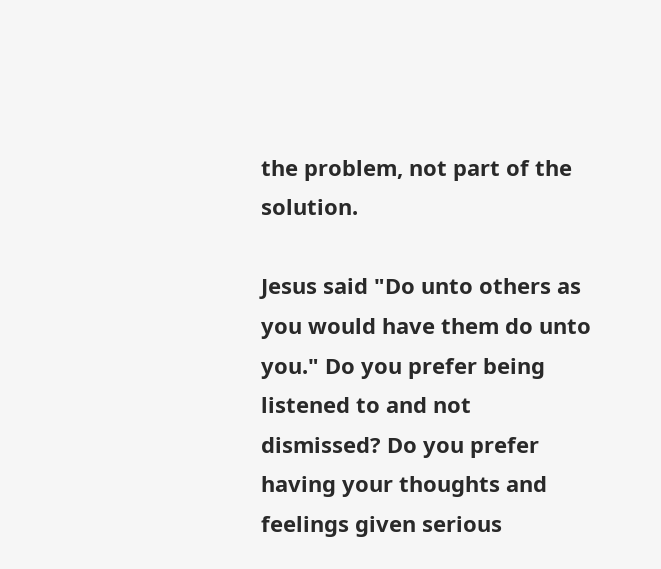the problem, not part of the solution.

Jesus said "Do unto others as you would have them do unto you." Do you prefer being listened to and not dismissed? Do you prefer having your thoughts and feelings given serious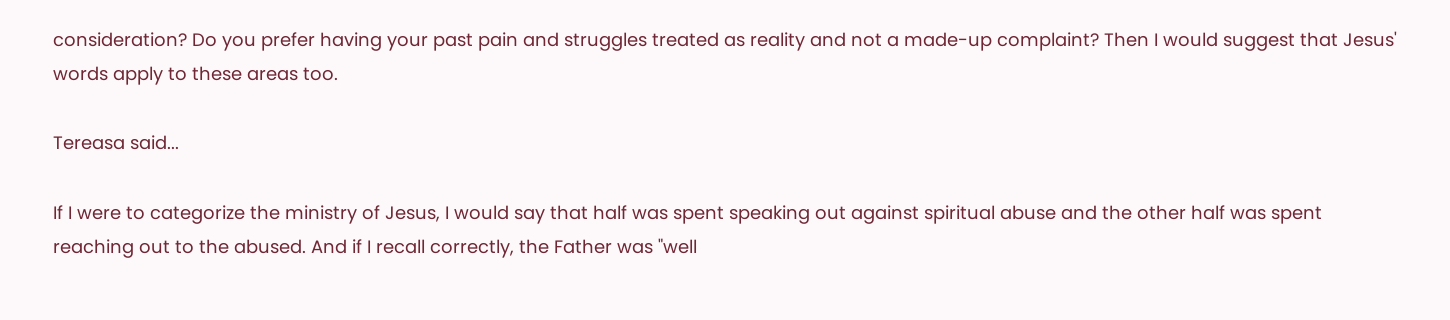consideration? Do you prefer having your past pain and struggles treated as reality and not a made-up complaint? Then I would suggest that Jesus' words apply to these areas too.

Tereasa said...

If I were to categorize the ministry of Jesus, I would say that half was spent speaking out against spiritual abuse and the other half was spent reaching out to the abused. And if I recall correctly, the Father was "well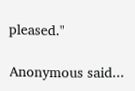pleased."

Anonymous said...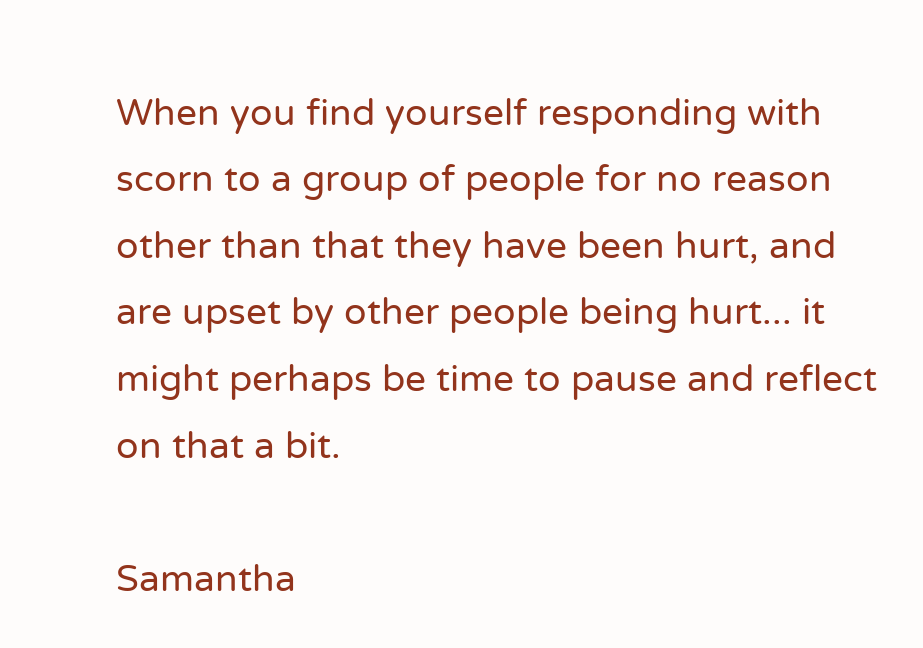When you find yourself responding with scorn to a group of people for no reason other than that they have been hurt, and are upset by other people being hurt... it might perhaps be time to pause and reflect on that a bit.

Samantha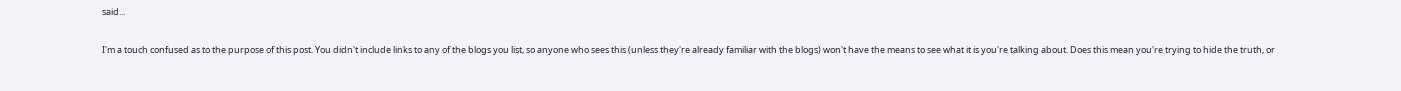said...

I'm a touch confused as to the purpose of this post. You didn't include links to any of the blogs you list, so anyone who sees this (unless they're already familiar with the blogs) won't have the means to see what it is you're talking about. Does this mean you're trying to hide the truth, or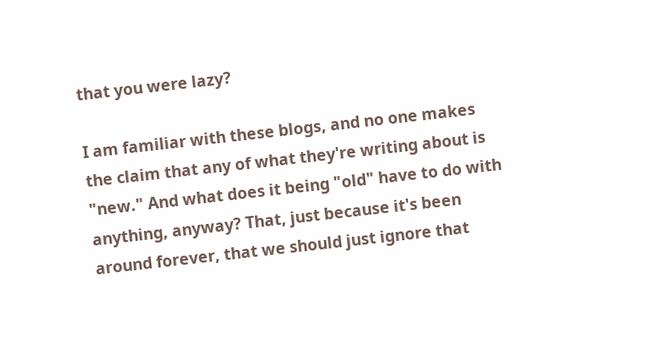that you were lazy?

I am familiar with these blogs, and no one makes the claim that any of what they're writing about is "new." And what does it being "old" have to do with anything, anyway? That, just because it's been around forever, that we should just ignore that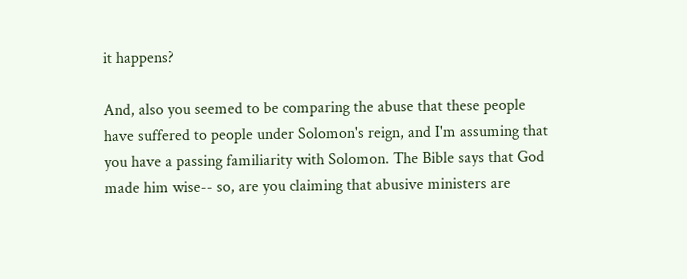it happens?

And, also you seemed to be comparing the abuse that these people have suffered to people under Solomon's reign, and I'm assuming that you have a passing familiarity with Solomon. The Bible says that God made him wise-- so, are you claiming that abusive ministers are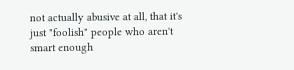not actually abusive at all, that it's just "foolish" people who aren't smart enough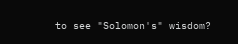to see "Solomon's" wisdom?